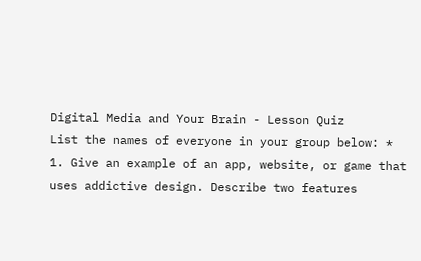Digital Media and Your Brain - Lesson Quiz
List the names of everyone in your group below: *
1. Give an example of an app, website, or game that uses addictive design. Describe two features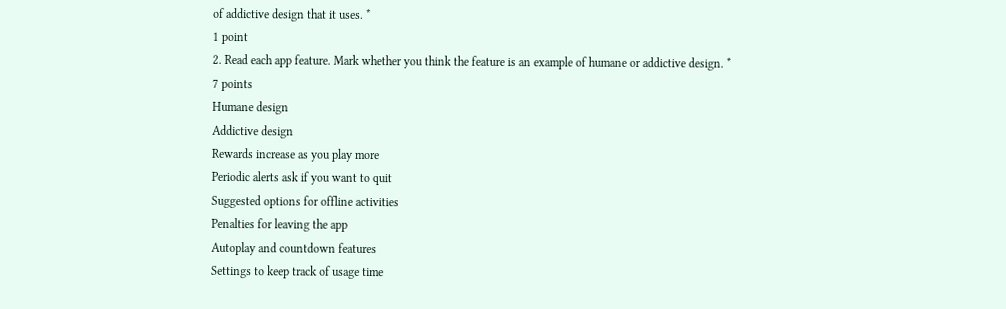of addictive design that it uses. *
1 point
2. Read each app feature. Mark whether you think the feature is an example of humane or addictive design. *
7 points
Humane design
Addictive design
Rewards increase as you play more
Periodic alerts ask if you want to quit
Suggested options for offline activities
Penalties for leaving the app
Autoplay and countdown features
Settings to keep track of usage time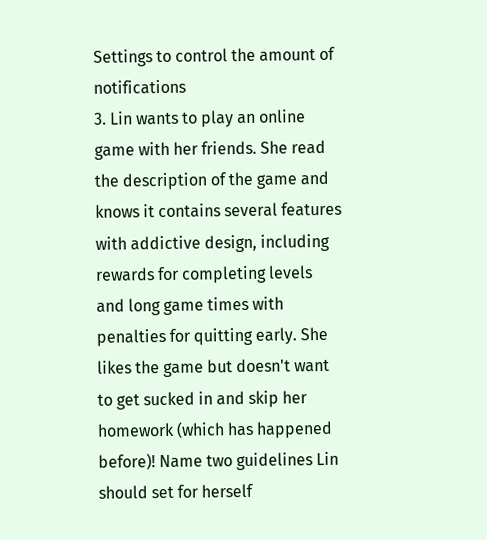Settings to control the amount of notifications
3. Lin wants to play an online game with her friends. She read the description of the game and knows it contains several features with addictive design, including rewards for completing levels and long game times with penalties for quitting early. She likes the game but doesn't want to get sucked in and skip her homework (which has happened before)! Name two guidelines Lin should set for herself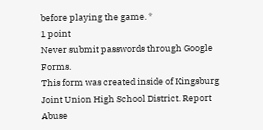before playing the game. *
1 point
Never submit passwords through Google Forms.
This form was created inside of Kingsburg Joint Union High School District. Report Abuse